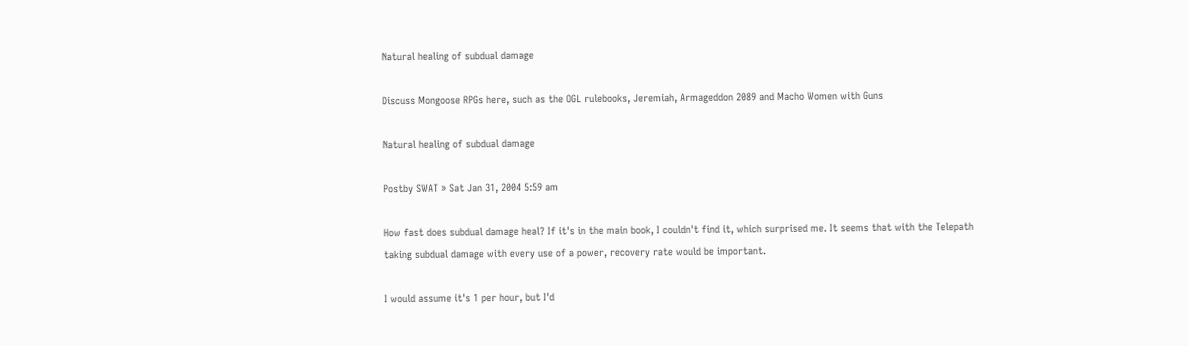Natural healing of subdual damage

Discuss Mongoose RPGs here, such as the OGL rulebooks, Jeremiah, Armageddon 2089 and Macho Women with Guns

Natural healing of subdual damage

Postby SWAT » Sat Jan 31, 2004 5:59 am

How fast does subdual damage heal? If it's in the main book, I couldn't find it, which surprised me. It seems that with the Telepath taking subdual damage with every use of a power, recovery rate would be important.

I would assume it's 1 per hour, but I'd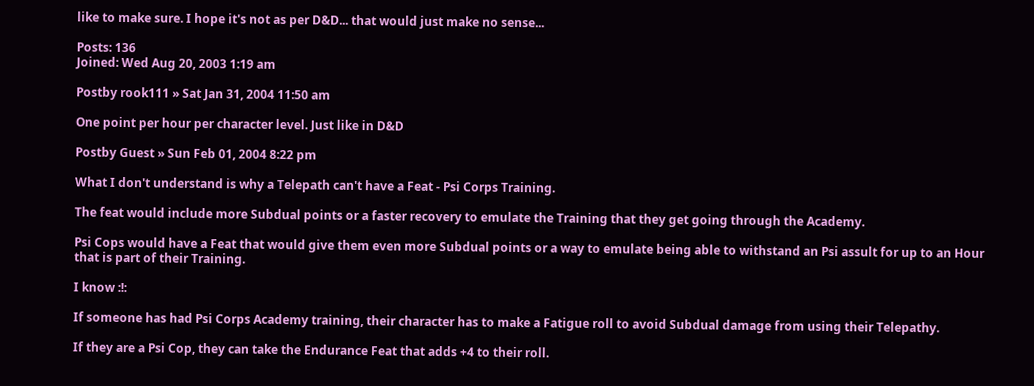like to make sure. I hope it's not as per D&D... that would just make no sense...

Posts: 136
Joined: Wed Aug 20, 2003 1:19 am

Postby rook111 » Sat Jan 31, 2004 11:50 am

One point per hour per character level. Just like in D&D

Postby Guest » Sun Feb 01, 2004 8:22 pm

What I don't understand is why a Telepath can't have a Feat - Psi Corps Training.

The feat would include more Subdual points or a faster recovery to emulate the Training that they get going through the Academy.

Psi Cops would have a Feat that would give them even more Subdual points or a way to emulate being able to withstand an Psi assult for up to an Hour that is part of their Training.

I know :!:

If someone has had Psi Corps Academy training, their character has to make a Fatigue roll to avoid Subdual damage from using their Telepathy.

If they are a Psi Cop, they can take the Endurance Feat that adds +4 to their roll.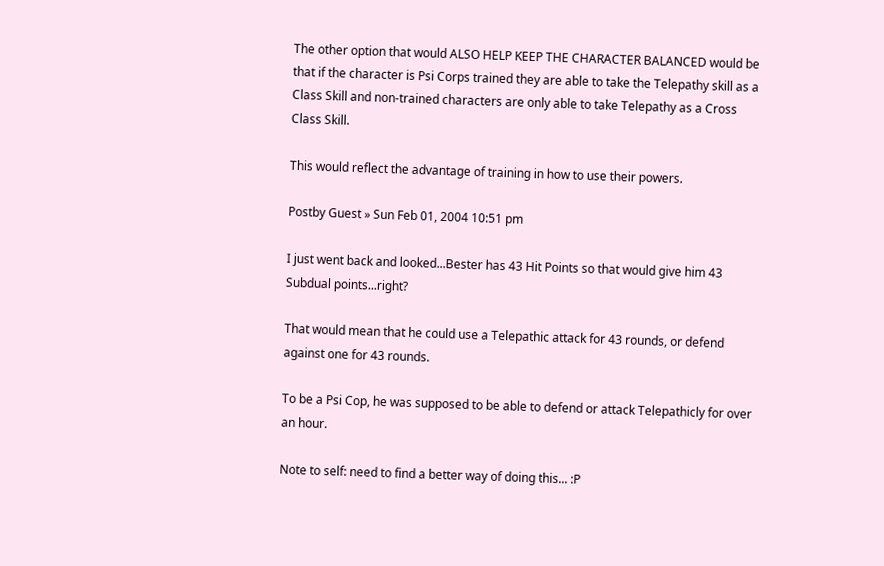The other option that would ALSO HELP KEEP THE CHARACTER BALANCED would be that if the character is Psi Corps trained they are able to take the Telepathy skill as a Class Skill and non-trained characters are only able to take Telepathy as a Cross Class Skill.

This would reflect the advantage of training in how to use their powers.

Postby Guest » Sun Feb 01, 2004 10:51 pm

I just went back and looked...Bester has 43 Hit Points so that would give him 43 Subdual points...right?

That would mean that he could use a Telepathic attack for 43 rounds, or defend against one for 43 rounds.

To be a Psi Cop, he was supposed to be able to defend or attack Telepathicly for over an hour.

Note to self: need to find a better way of doing this... :P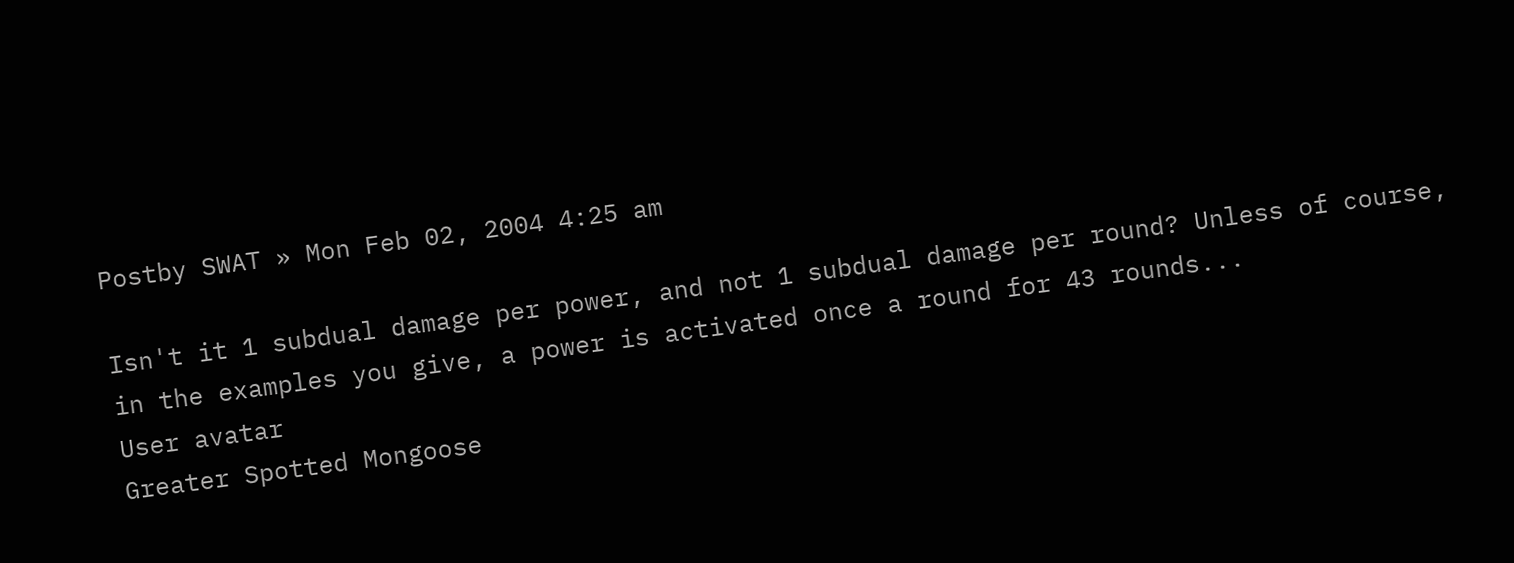Postby SWAT » Mon Feb 02, 2004 4:25 am

Isn't it 1 subdual damage per power, and not 1 subdual damage per round? Unless of course, in the examples you give, a power is activated once a round for 43 rounds...
User avatar
Greater Spotted Mongoose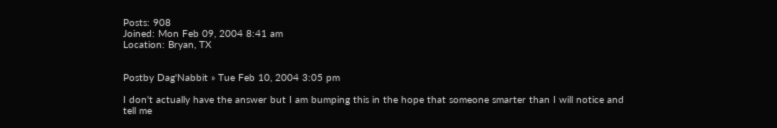Posts: 908
Joined: Mon Feb 09, 2004 8:41 am
Location: Bryan, TX


Postby Dag'Nabbit » Tue Feb 10, 2004 3:05 pm

I don't actually have the answer but I am bumping this in the hope that someone smarter than I will notice and tell me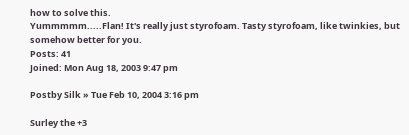how to solve this.
Yummmmm.....Flan! It's really just styrofoam. Tasty styrofoam, like twinkies, but somehow better for you.
Posts: 41
Joined: Mon Aug 18, 2003 9:47 pm

Postby Silk » Tue Feb 10, 2004 3:16 pm

Surley the +3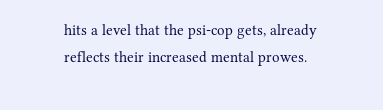hits a level that the psi-cop gets, already reflects their increased mental prowes.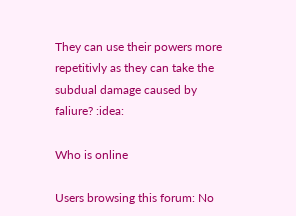They can use their powers more repetitivly as they can take the subdual damage caused by faliure? :idea:

Who is online

Users browsing this forum: No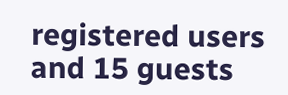registered users and 15 guests